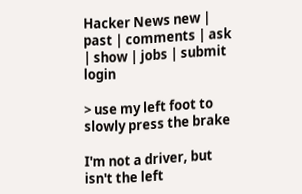Hacker News new | past | comments | ask | show | jobs | submit login

> use my left foot to slowly press the brake

I'm not a driver, but isn't the left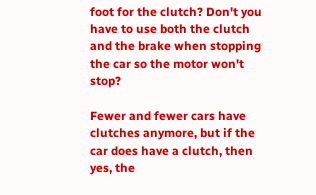foot for the clutch? Don't you have to use both the clutch and the brake when stopping the car so the motor won't stop?

Fewer and fewer cars have clutches anymore, but if the car does have a clutch, then yes, the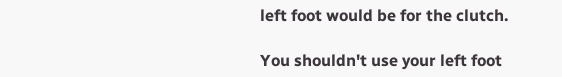left foot would be for the clutch.

You shouldn't use your left foot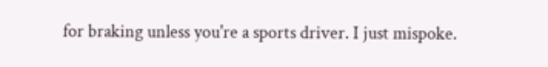for braking unless you're a sports driver. I just mispoke.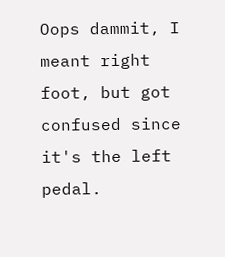Oops dammit, I meant right foot, but got confused since it's the left pedal.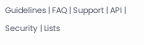Guidelines | FAQ | Support | API | Security | Lists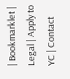| Bookmarklet | Legal | Apply to YC | Contact